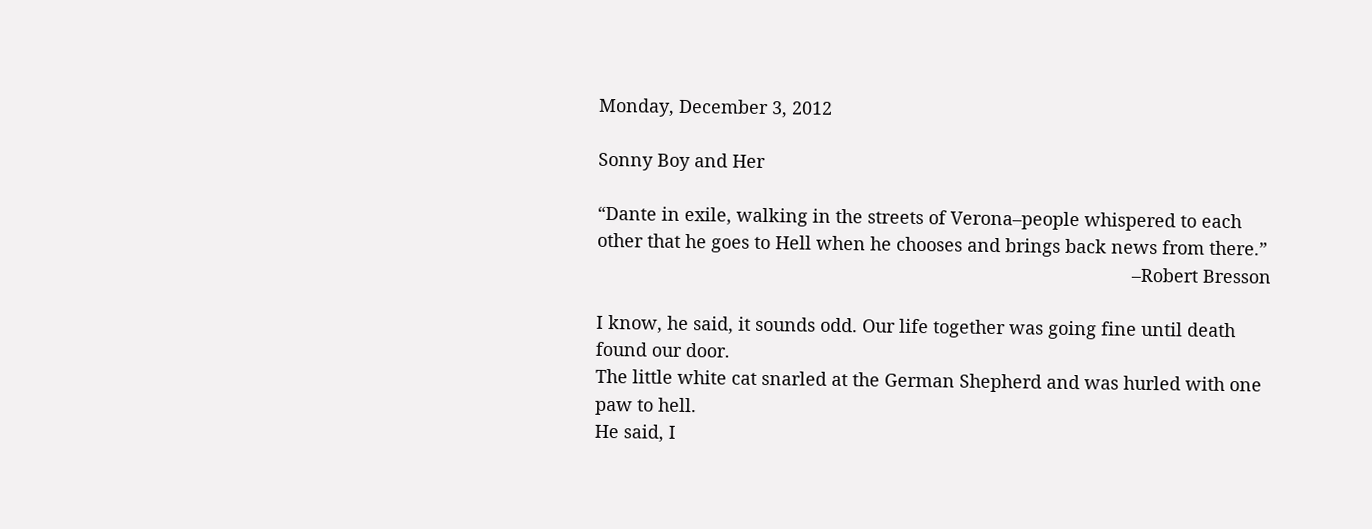Monday, December 3, 2012

Sonny Boy and Her

“Dante in exile, walking in the streets of Verona–people whispered to each other that he goes to Hell when he chooses and brings back news from there.”
                                                                                                           –Robert Bresson

I know, he said, it sounds odd. Our life together was going fine until death found our door.
The little white cat snarled at the German Shepherd and was hurled with one paw to hell.
He said, I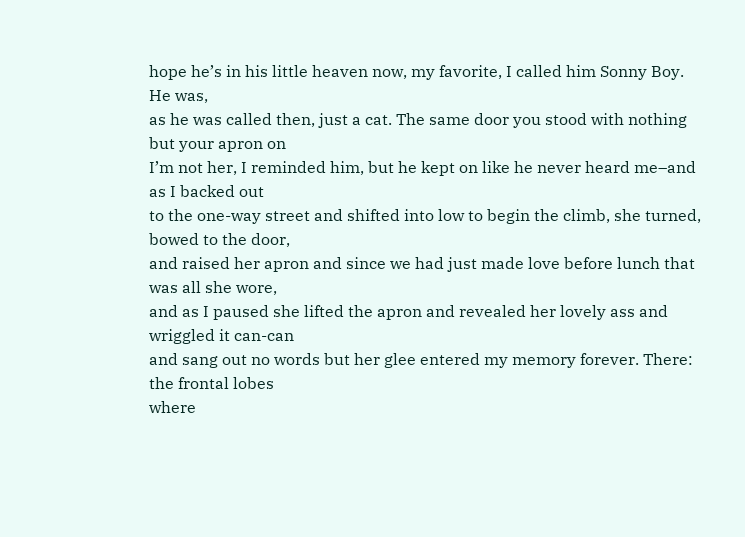hope he’s in his little heaven now, my favorite, I called him Sonny Boy. He was,
as he was called then, just a cat. The same door you stood with nothing but your apron on
I’m not her, I reminded him, but he kept on like he never heard me–and as I backed out
to the one-way street and shifted into low to begin the climb, she turned, bowed to the door,
and raised her apron and since we had just made love before lunch that was all she wore,
and as I paused she lifted the apron and revealed her lovely ass and wriggled it can-can
and sang out no words but her glee entered my memory forever. There: the frontal lobes
where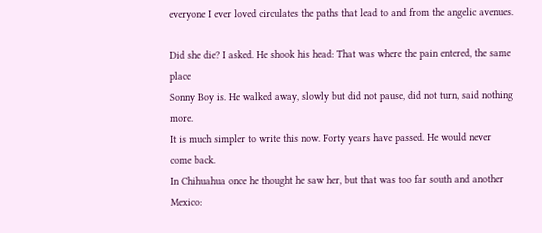everyone I ever loved circulates the paths that lead to and from the angelic avenues.

Did she die? I asked. He shook his head: That was where the pain entered, the same place
Sonny Boy is. He walked away, slowly but did not pause, did not turn, said nothing more.
It is much simpler to write this now. Forty years have passed. He would never come back.
In Chihuahua once he thought he saw her, but that was too far south and another Mexico: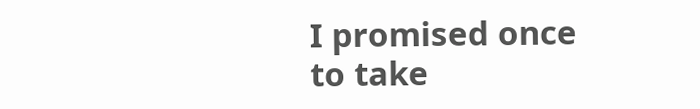I promised once to take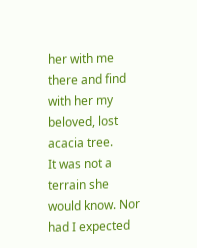her with me there and find with her my beloved, lost acacia tree.
It was not a terrain she would know. Nor had I expected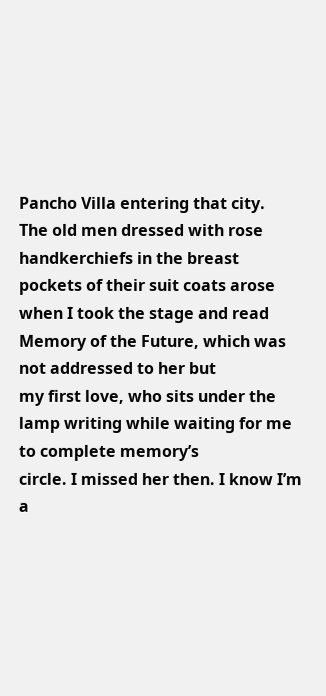Pancho Villa entering that city.
The old men dressed with rose handkerchiefs in the breast pockets of their suit coats arose
when I took the stage and read Memory of the Future, which was not addressed to her but
my first love, who sits under the lamp writing while waiting for me to complete memory’s
circle. I missed her then. I know I’m a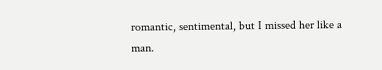romantic, sentimental, but I missed her like a man.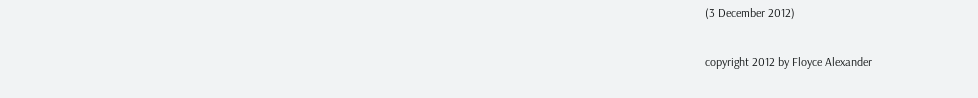(3 December 2012)

copyright 2012 by Floyce Alexander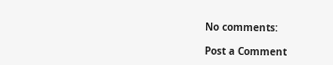No comments:

Post a Comment